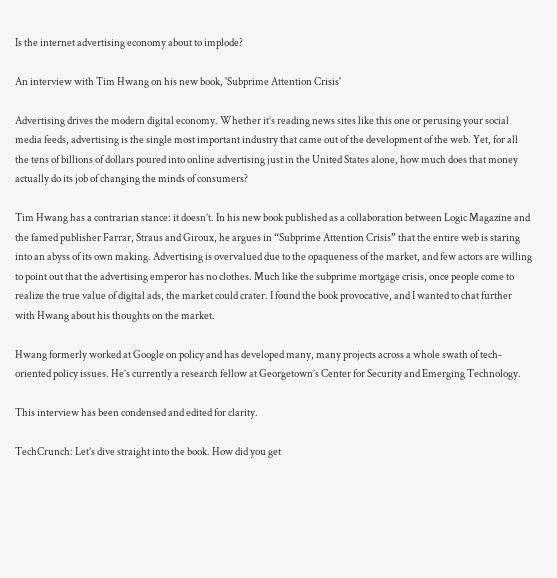Is the internet advertising economy about to implode?

An interview with Tim Hwang on his new book, 'Subprime Attention Crisis'

Advertising drives the modern digital economy. Whether it’s reading news sites like this one or perusing your social media feeds, advertising is the single most important industry that came out of the development of the web. Yet, for all the tens of billions of dollars poured into online advertising just in the United States alone, how much does that money actually do its job of changing the minds of consumers?

Tim Hwang has a contrarian stance: it doesn’t. In his new book published as a collaboration between Logic Magazine and the famed publisher Farrar, Straus and Giroux, he argues in “Subprime Attention Crisis” that the entire web is staring into an abyss of its own making. Advertising is overvalued due to the opaqueness of the market, and few actors are willing to point out that the advertising emperor has no clothes. Much like the subprime mortgage crisis, once people come to realize the true value of digital ads, the market could crater. I found the book provocative, and I wanted to chat further with Hwang about his thoughts on the market.

Hwang formerly worked at Google on policy and has developed many, many projects across a whole swath of tech-oriented policy issues. He’s currently a research fellow at Georgetown’s Center for Security and Emerging Technology.

This interview has been condensed and edited for clarity.

TechCrunch: Let’s dive straight into the book. How did you get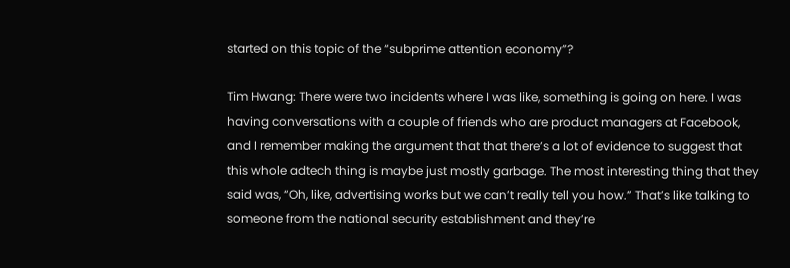started on this topic of the “subprime attention economy”?

Tim Hwang: There were two incidents where I was like, something is going on here. I was having conversations with a couple of friends who are product managers at Facebook, and I remember making the argument that that there’s a lot of evidence to suggest that this whole adtech thing is maybe just mostly garbage. The most interesting thing that they said was, “Oh, like, advertising works but we can’t really tell you how.” That’s like talking to someone from the national security establishment and they’re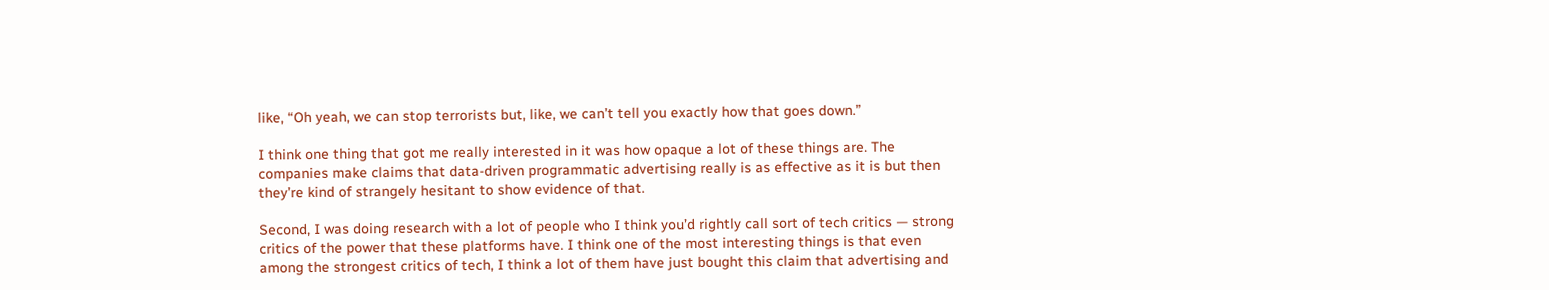like, “Oh yeah, we can stop terrorists but, like, we can’t tell you exactly how that goes down.”

I think one thing that got me really interested in it was how opaque a lot of these things are. The companies make claims that data-driven programmatic advertising really is as effective as it is but then they’re kind of strangely hesitant to show evidence of that.

Second, I was doing research with a lot of people who I think you’d rightly call sort of tech critics — strong critics of the power that these platforms have. I think one of the most interesting things is that even among the strongest critics of tech, I think a lot of them have just bought this claim that advertising and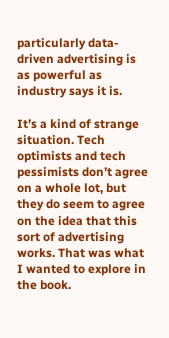particularly data-driven advertising is as powerful as industry says it is.

It’s a kind of strange situation. Tech optimists and tech pessimists don’t agree on a whole lot, but they do seem to agree on the idea that this sort of advertising works. That was what I wanted to explore in the book.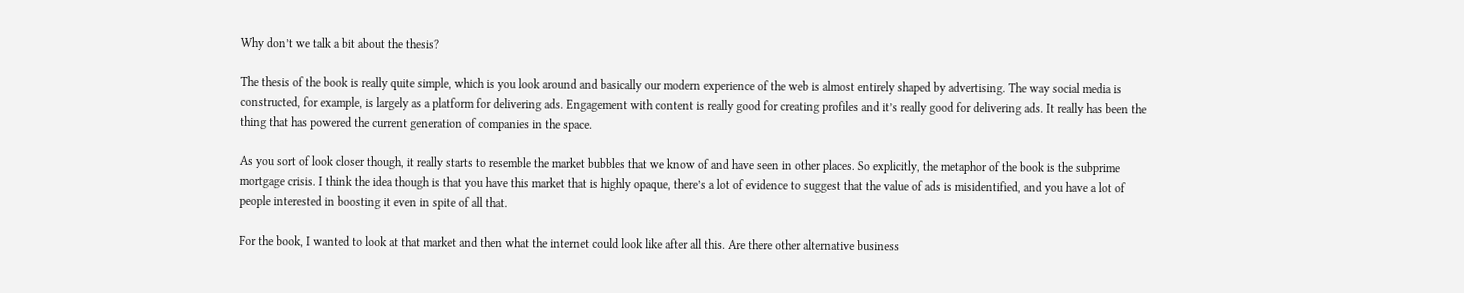Why don’t we talk a bit about the thesis?

The thesis of the book is really quite simple, which is you look around and basically our modern experience of the web is almost entirely shaped by advertising. The way social media is constructed, for example, is largely as a platform for delivering ads. Engagement with content is really good for creating profiles and it’s really good for delivering ads. It really has been the thing that has powered the current generation of companies in the space.

As you sort of look closer though, it really starts to resemble the market bubbles that we know of and have seen in other places. So explicitly, the metaphor of the book is the subprime mortgage crisis. I think the idea though is that you have this market that is highly opaque, there’s a lot of evidence to suggest that the value of ads is misidentified, and you have a lot of people interested in boosting it even in spite of all that.

For the book, I wanted to look at that market and then what the internet could look like after all this. Are there other alternative business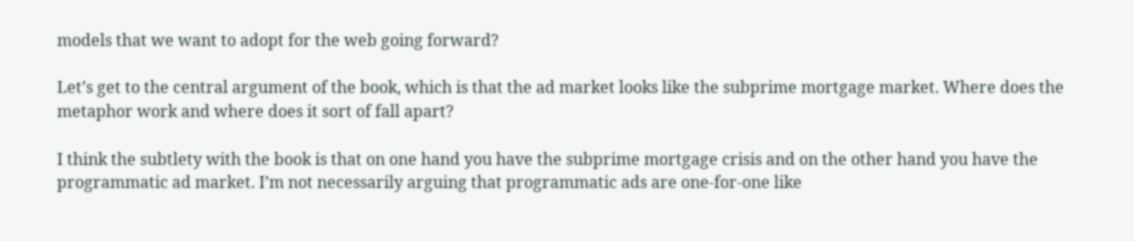models that we want to adopt for the web going forward?

Let’s get to the central argument of the book, which is that the ad market looks like the subprime mortgage market. Where does the metaphor work and where does it sort of fall apart?

I think the subtlety with the book is that on one hand you have the subprime mortgage crisis and on the other hand you have the programmatic ad market. I’m not necessarily arguing that programmatic ads are one-for-one like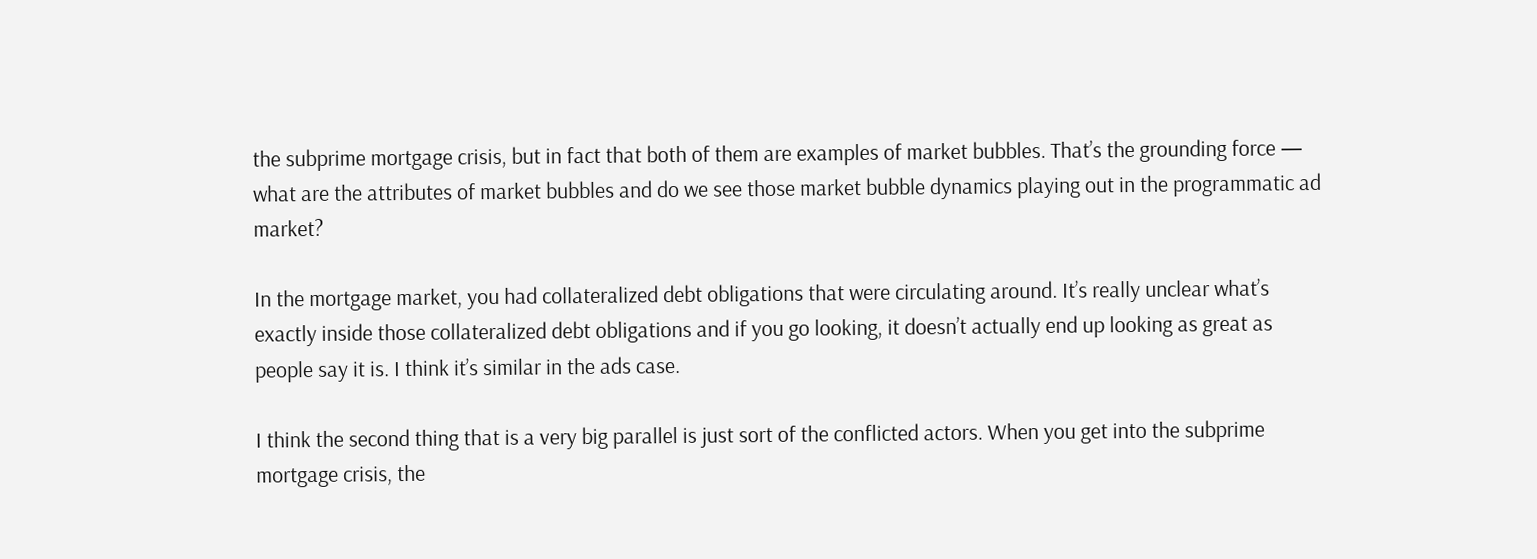the subprime mortgage crisis, but in fact that both of them are examples of market bubbles. That’s the grounding force — what are the attributes of market bubbles and do we see those market bubble dynamics playing out in the programmatic ad market?

In the mortgage market, you had collateralized debt obligations that were circulating around. It’s really unclear what’s exactly inside those collateralized debt obligations and if you go looking, it doesn’t actually end up looking as great as people say it is. I think it’s similar in the ads case.

I think the second thing that is a very big parallel is just sort of the conflicted actors. When you get into the subprime mortgage crisis, the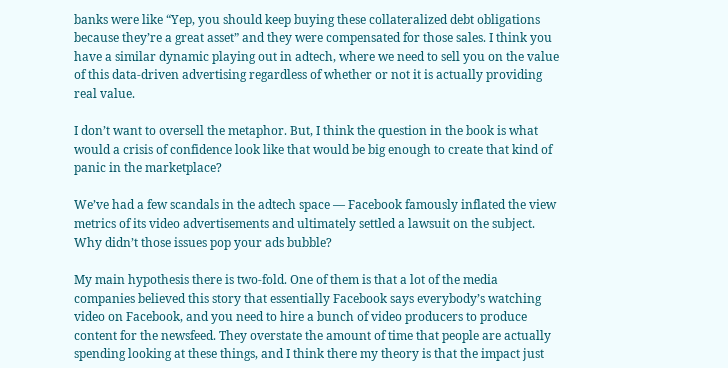banks were like “Yep, you should keep buying these collateralized debt obligations because they’re a great asset” and they were compensated for those sales. I think you have a similar dynamic playing out in adtech, where we need to sell you on the value of this data-driven advertising regardless of whether or not it is actually providing real value.

I don’t want to oversell the metaphor. But, I think the question in the book is what would a crisis of confidence look like that would be big enough to create that kind of panic in the marketplace?

We’ve had a few scandals in the adtech space — Facebook famously inflated the view metrics of its video advertisements and ultimately settled a lawsuit on the subject. Why didn’t those issues pop your ads bubble?

My main hypothesis there is two-fold. One of them is that a lot of the media companies believed this story that essentially Facebook says everybody’s watching video on Facebook, and you need to hire a bunch of video producers to produce content for the newsfeed. They overstate the amount of time that people are actually spending looking at these things, and I think there my theory is that the impact just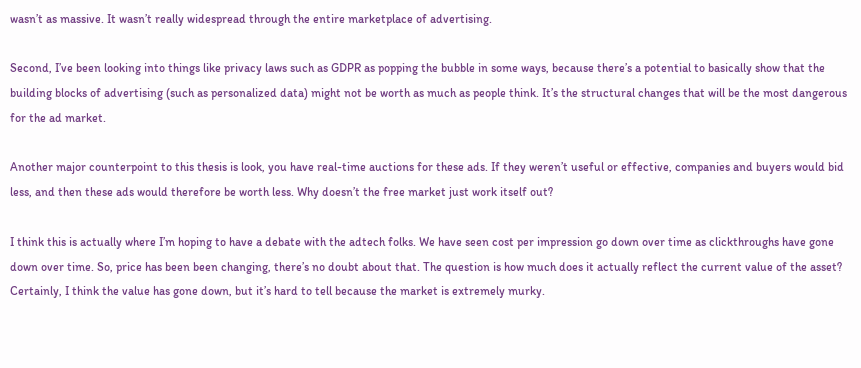wasn’t as massive. It wasn’t really widespread through the entire marketplace of advertising.

Second, I’ve been looking into things like privacy laws such as GDPR as popping the bubble in some ways, because there’s a potential to basically show that the building blocks of advertising (such as personalized data) might not be worth as much as people think. It’s the structural changes that will be the most dangerous for the ad market.

Another major counterpoint to this thesis is look, you have real-time auctions for these ads. If they weren’t useful or effective, companies and buyers would bid less, and then these ads would therefore be worth less. Why doesn’t the free market just work itself out?

I think this is actually where I’m hoping to have a debate with the adtech folks. We have seen cost per impression go down over time as clickthroughs have gone down over time. So, price has been been changing, there’s no doubt about that. The question is how much does it actually reflect the current value of the asset? Certainly, I think the value has gone down, but it’s hard to tell because the market is extremely murky.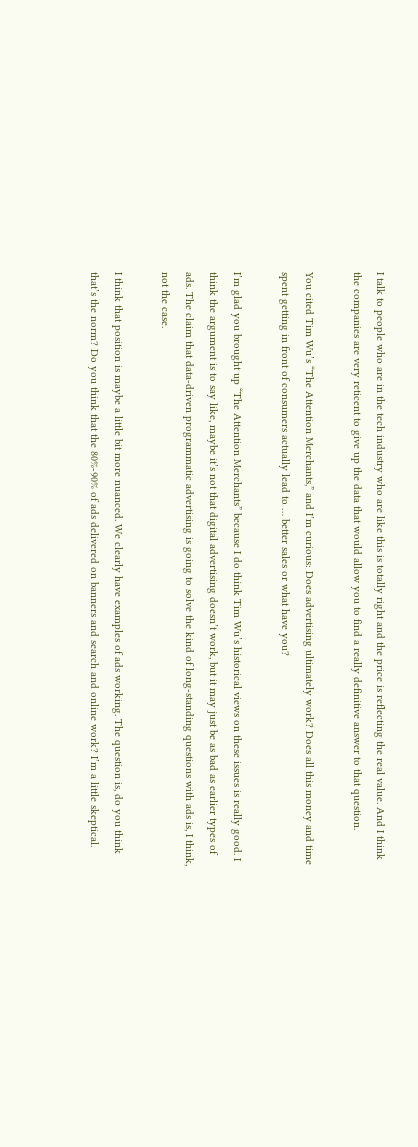I talk to people who are in the tech industry who are like this is totally right and the price is reflecting the real value. And I think the companies are very reticent to give up the data that would allow you to find a really definitive answer to that question.

You cited Tim Wu’s “The Attention Merchants,” and I’m curious: Does advertising ultimately work? Does all this money and time spent getting in front of consumers actually lead to … better sales or what have you?

I’m glad you brought up “The Attention Merchants” because I do think Tim Wu’s historical views on these issues is really good. I think the argument is to say like, maybe it’s not that digital advertising doesn’t work, but it may just be as bad as earlier types of ads. The claim that data-driven programmatic advertising is going to solve the kind of long-standing questions with ads is, I think, not the case.

I think that position is maybe a little bit more nuanced. We clearly have examples of ads working. The question is, do you think that’s the norm? Do you think that the 80%-90% of ads delivered on banners and search and online work? I’m a little skeptical.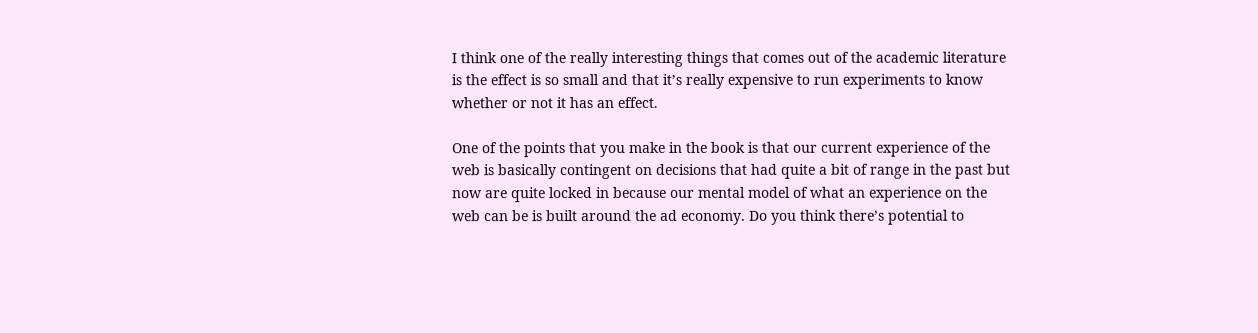I think one of the really interesting things that comes out of the academic literature is the effect is so small and that it’s really expensive to run experiments to know whether or not it has an effect.

One of the points that you make in the book is that our current experience of the web is basically contingent on decisions that had quite a bit of range in the past but now are quite locked in because our mental model of what an experience on the web can be is built around the ad economy. Do you think there’s potential to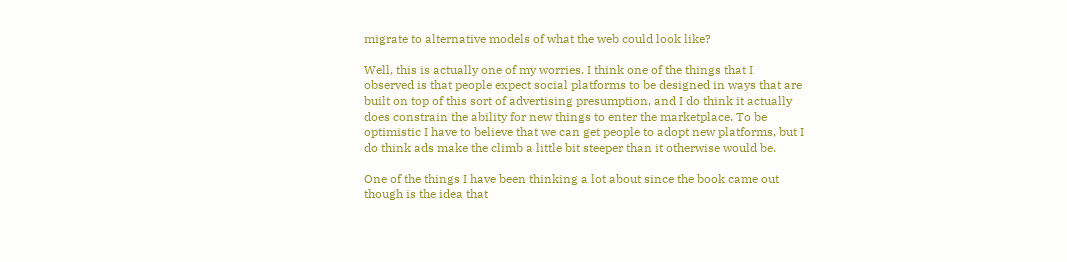migrate to alternative models of what the web could look like?

Well, this is actually one of my worries. I think one of the things that I observed is that people expect social platforms to be designed in ways that are built on top of this sort of advertising presumption, and I do think it actually does constrain the ability for new things to enter the marketplace. To be optimistic I have to believe that we can get people to adopt new platforms, but I do think ads make the climb a little bit steeper than it otherwise would be.

One of the things I have been thinking a lot about since the book came out though is the idea that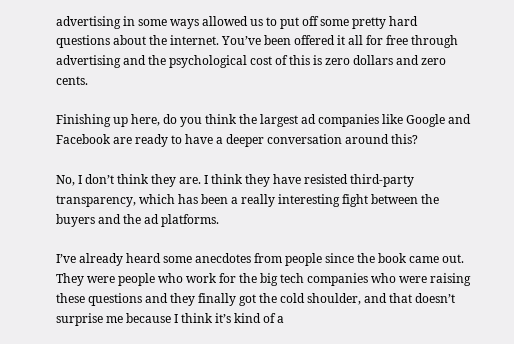advertising in some ways allowed us to put off some pretty hard questions about the internet. You’ve been offered it all for free through advertising and the psychological cost of this is zero dollars and zero cents.

Finishing up here, do you think the largest ad companies like Google and Facebook are ready to have a deeper conversation around this?

No, I don’t think they are. I think they have resisted third-party transparency, which has been a really interesting fight between the buyers and the ad platforms.

I’ve already heard some anecdotes from people since the book came out. They were people who work for the big tech companies who were raising these questions and they finally got the cold shoulder, and that doesn’t surprise me because I think it’s kind of a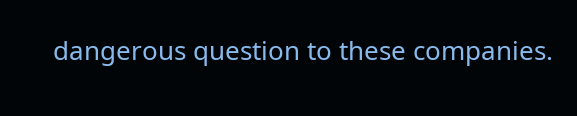dangerous question to these companies.